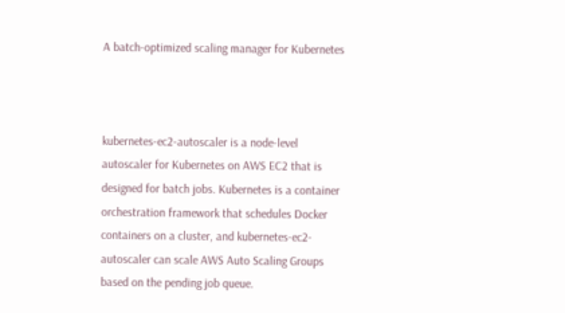A batch-optimized scaling manager for Kubernetes



kubernetes-ec2-autoscaler is a node-level autoscaler for Kubernetes on AWS EC2 that is designed for batch jobs. Kubernetes is a container orchestration framework that schedules Docker containers on a cluster, and kubernetes-ec2-autoscaler can scale AWS Auto Scaling Groups based on the pending job queue.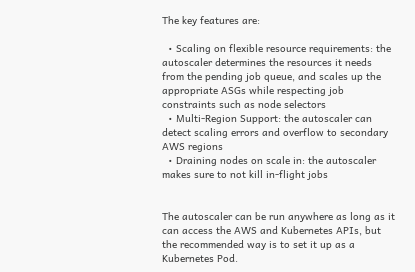The key features are:

  • Scaling on flexible resource requirements: the autoscaler determines the resources it needs from the pending job queue, and scales up the appropriate ASGs while respecting job constraints such as node selectors
  • Multi-Region Support: the autoscaler can detect scaling errors and overflow to secondary AWS regions
  • Draining nodes on scale in: the autoscaler makes sure to not kill in-flight jobs


The autoscaler can be run anywhere as long as it can access the AWS and Kubernetes APIs, but the recommended way is to set it up as a Kubernetes Pod.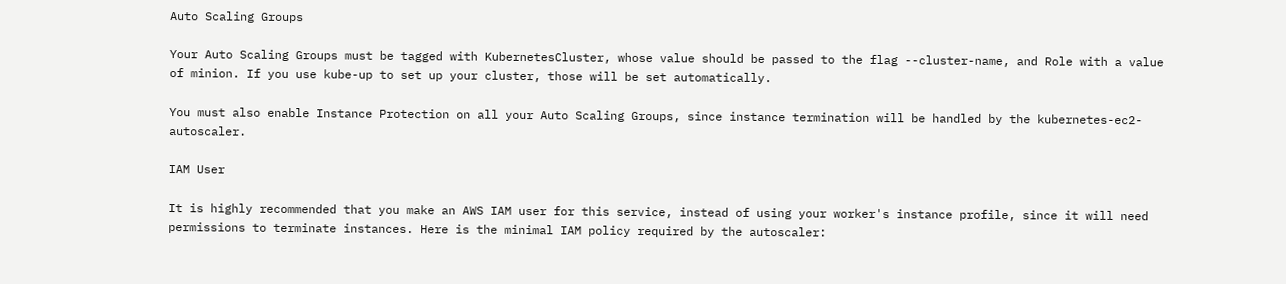Auto Scaling Groups

Your Auto Scaling Groups must be tagged with KubernetesCluster, whose value should be passed to the flag --cluster-name, and Role with a value of minion. If you use kube-up to set up your cluster, those will be set automatically.

You must also enable Instance Protection on all your Auto Scaling Groups, since instance termination will be handled by the kubernetes-ec2-autoscaler.

IAM User

It is highly recommended that you make an AWS IAM user for this service, instead of using your worker's instance profile, since it will need permissions to terminate instances. Here is the minimal IAM policy required by the autoscaler: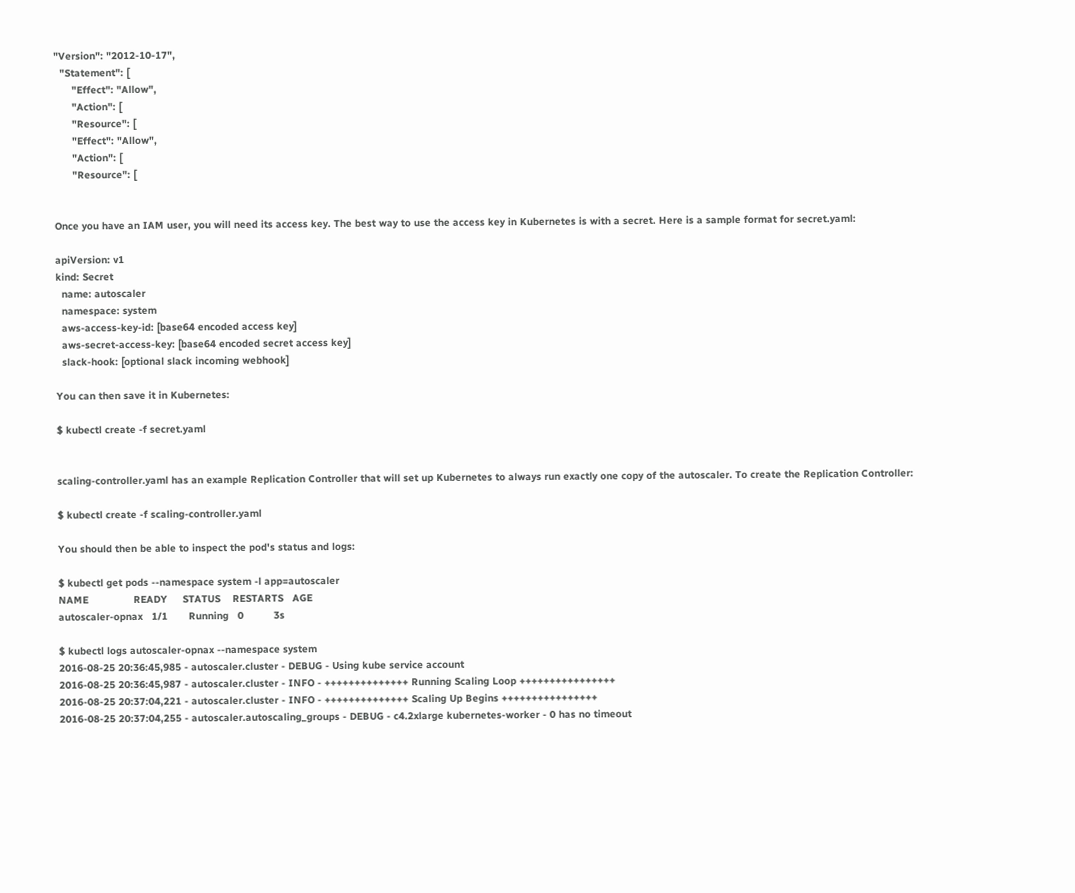"Version": "2012-10-17",
  "Statement": [
      "Effect": "Allow",
      "Action": [
      "Resource": [
      "Effect": "Allow",
      "Action": [
      "Resource": [


Once you have an IAM user, you will need its access key. The best way to use the access key in Kubernetes is with a secret. Here is a sample format for secret.yaml:

apiVersion: v1
kind: Secret
  name: autoscaler
  namespace: system
  aws-access-key-id: [base64 encoded access key]
  aws-secret-access-key: [base64 encoded secret access key]
  slack-hook: [optional slack incoming webhook]

You can then save it in Kubernetes:

$ kubectl create -f secret.yaml


scaling-controller.yaml has an example Replication Controller that will set up Kubernetes to always run exactly one copy of the autoscaler. To create the Replication Controller:

$ kubectl create -f scaling-controller.yaml

You should then be able to inspect the pod's status and logs:

$ kubectl get pods --namespace system -l app=autoscaler
NAME               READY     STATUS    RESTARTS   AGE
autoscaler-opnax   1/1       Running   0          3s

$ kubectl logs autoscaler-opnax --namespace system
2016-08-25 20:36:45,985 - autoscaler.cluster - DEBUG - Using kube service account
2016-08-25 20:36:45,987 - autoscaler.cluster - INFO - ++++++++++++++ Running Scaling Loop ++++++++++++++++
2016-08-25 20:37:04,221 - autoscaler.cluster - INFO - ++++++++++++++ Scaling Up Begins ++++++++++++++++
2016-08-25 20:37:04,255 - autoscaler.autoscaling_groups - DEBUG - c4.2xlarge kubernetes-worker - 0 has no timeout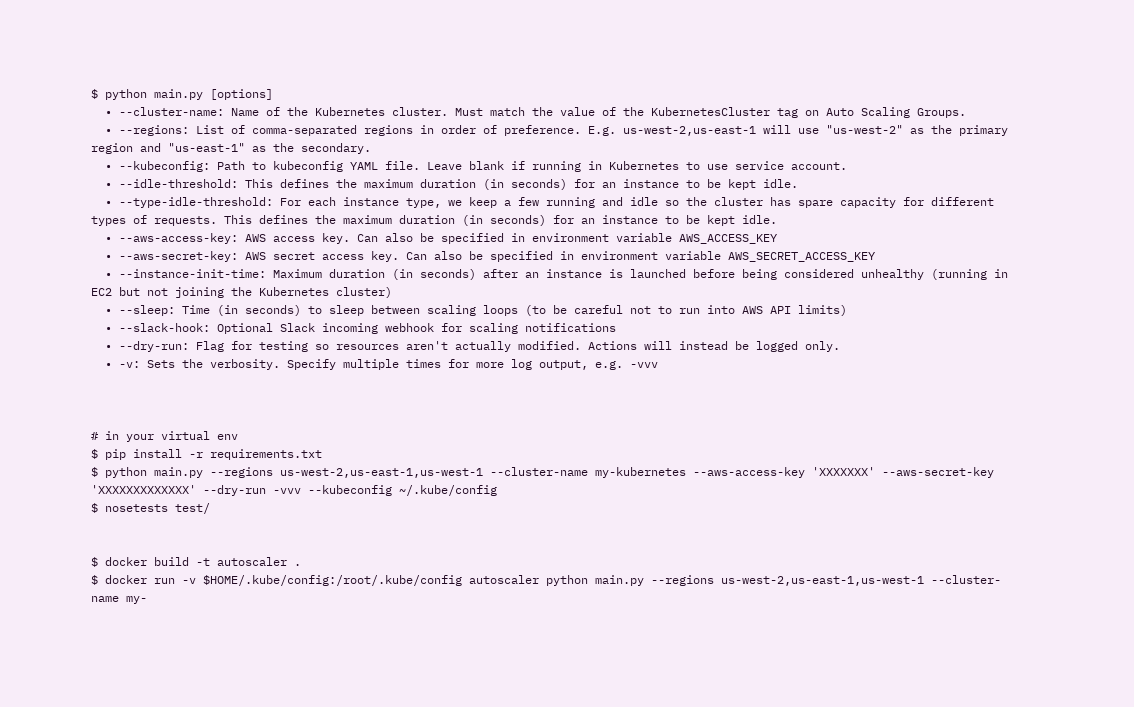$ python main.py [options]
  • --cluster-name: Name of the Kubernetes cluster. Must match the value of the KubernetesCluster tag on Auto Scaling Groups.
  • --regions: List of comma-separated regions in order of preference. E.g. us-west-2,us-east-1 will use "us-west-2" as the primary region and "us-east-1" as the secondary.
  • --kubeconfig: Path to kubeconfig YAML file. Leave blank if running in Kubernetes to use service account.
  • --idle-threshold: This defines the maximum duration (in seconds) for an instance to be kept idle.
  • --type-idle-threshold: For each instance type, we keep a few running and idle so the cluster has spare capacity for different types of requests. This defines the maximum duration (in seconds) for an instance to be kept idle.
  • --aws-access-key: AWS access key. Can also be specified in environment variable AWS_ACCESS_KEY
  • --aws-secret-key: AWS secret access key. Can also be specified in environment variable AWS_SECRET_ACCESS_KEY
  • --instance-init-time: Maximum duration (in seconds) after an instance is launched before being considered unhealthy (running in EC2 but not joining the Kubernetes cluster)
  • --sleep: Time (in seconds) to sleep between scaling loops (to be careful not to run into AWS API limits)
  • --slack-hook: Optional Slack incoming webhook for scaling notifications
  • --dry-run: Flag for testing so resources aren't actually modified. Actions will instead be logged only.
  • -v: Sets the verbosity. Specify multiple times for more log output, e.g. -vvv



# in your virtual env
$ pip install -r requirements.txt
$ python main.py --regions us-west-2,us-east-1,us-west-1 --cluster-name my-kubernetes --aws-access-key 'XXXXXXX' --aws-secret-key 'XXXXXXXXXXXXX' --dry-run -vvv --kubeconfig ~/.kube/config
$ nosetests test/


$ docker build -t autoscaler .
$ docker run -v $HOME/.kube/config:/root/.kube/config autoscaler python main.py --regions us-west-2,us-east-1,us-west-1 --cluster-name my-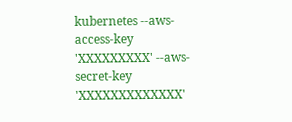kubernetes --aws-access-key 'XXXXXXXXX' --aws-secret-key 'XXXXXXXXXXXXX'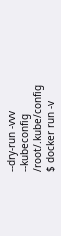--dry-run -vvv --kubeconfig /root/.kube/config
$ docker run -v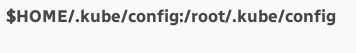$HOME/.kube/config:/root/.kube/config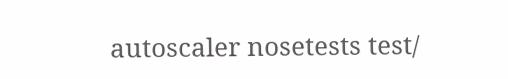autoscaler nosetests test/